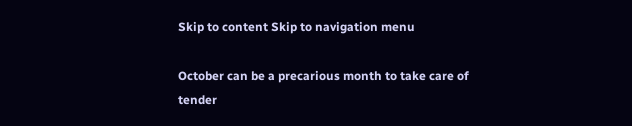Skip to content Skip to navigation menu

October can be a precarious month to take care of tender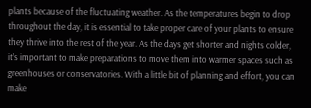plants because of the fluctuating weather. As the temperatures begin to drop throughout the day, it is essential to take proper care of your plants to ensure they thrive into the rest of the year. As the days get shorter and nights colder, it’s important to make preparations to move them into warmer spaces such as greenhouses or conservatories. With a little bit of planning and effort, you can make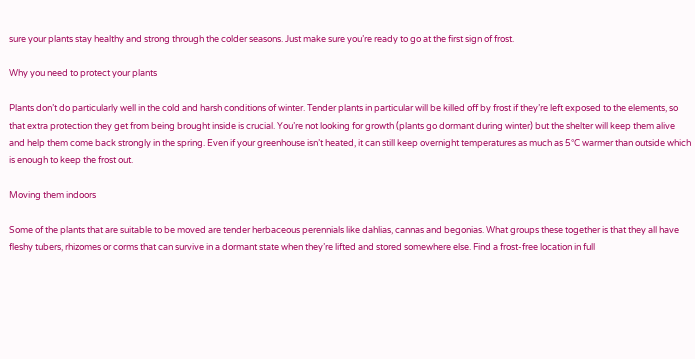sure your plants stay healthy and strong through the colder seasons. Just make sure you’re ready to go at the first sign of frost.

Why you need to protect your plants

Plants don’t do particularly well in the cold and harsh conditions of winter. Tender plants in particular will be killed off by frost if they’re left exposed to the elements, so that extra protection they get from being brought inside is crucial. You’re not looking for growth (plants go dormant during winter) but the shelter will keep them alive and help them come back strongly in the spring. Even if your greenhouse isn’t heated, it can still keep overnight temperatures as much as 5°C warmer than outside which is enough to keep the frost out.

Moving them indoors

Some of the plants that are suitable to be moved are tender herbaceous perennials like dahlias, cannas and begonias. What groups these together is that they all have fleshy tubers, rhizomes or corms that can survive in a dormant state when they’re lifted and stored somewhere else. Find a frost-free location in full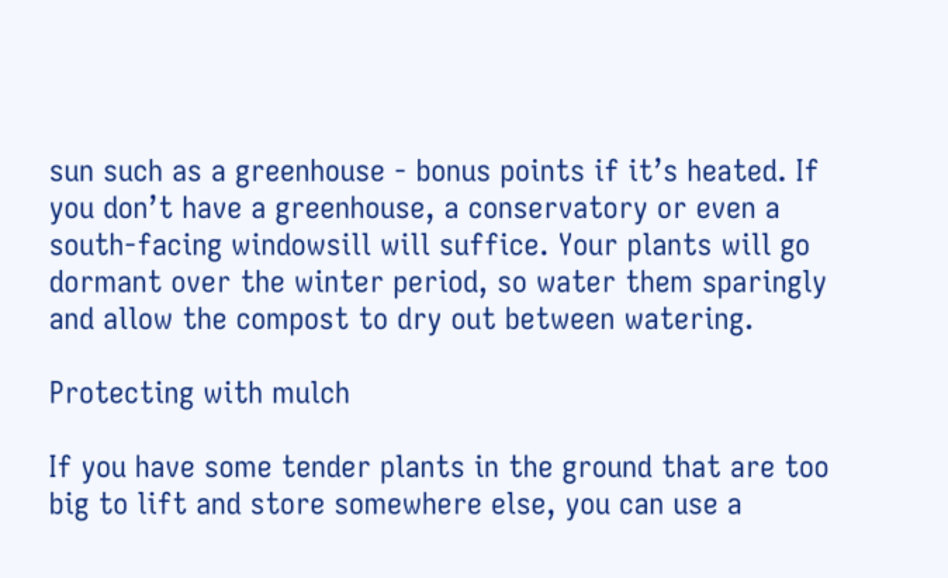sun such as a greenhouse - bonus points if it’s heated. If you don’t have a greenhouse, a conservatory or even a south-facing windowsill will suffice. Your plants will go dormant over the winter period, so water them sparingly and allow the compost to dry out between watering.

Protecting with mulch

If you have some tender plants in the ground that are too big to lift and store somewhere else, you can use a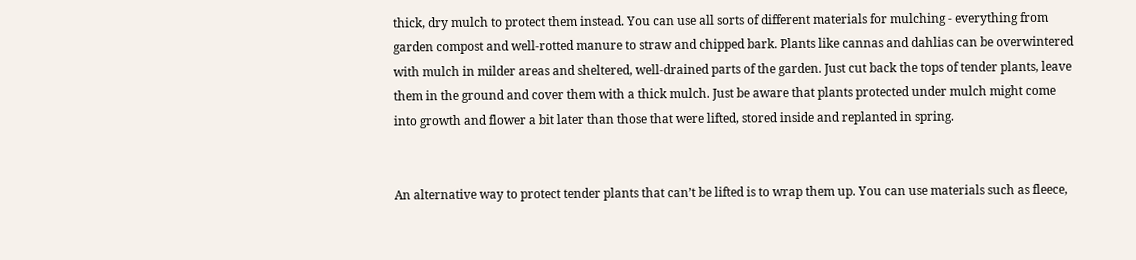thick, dry mulch to protect them instead. You can use all sorts of different materials for mulching - everything from garden compost and well-rotted manure to straw and chipped bark. Plants like cannas and dahlias can be overwintered with mulch in milder areas and sheltered, well-drained parts of the garden. Just cut back the tops of tender plants, leave them in the ground and cover them with a thick mulch. Just be aware that plants protected under mulch might come into growth and flower a bit later than those that were lifted, stored inside and replanted in spring.


An alternative way to protect tender plants that can’t be lifted is to wrap them up. You can use materials such as fleece,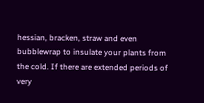hessian, bracken, straw and even bubblewrap to insulate your plants from the cold. If there are extended periods of very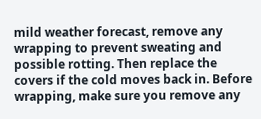mild weather forecast, remove any wrapping to prevent sweating and possible rotting. Then replace the covers if the cold moves back in. Before wrapping, make sure you remove any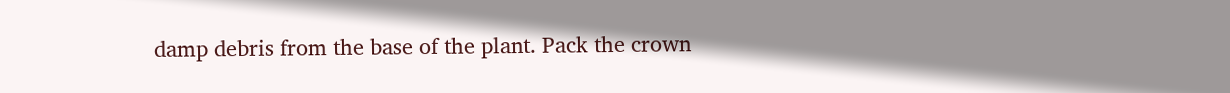damp debris from the base of the plant. Pack the crown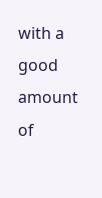with a good amount of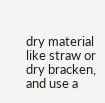dry material like straw or dry bracken, and use a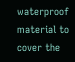waterproof material to cover the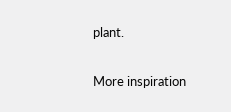plant.

More inspiration